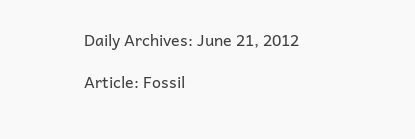Daily Archives: June 21, 2012

Article: Fossil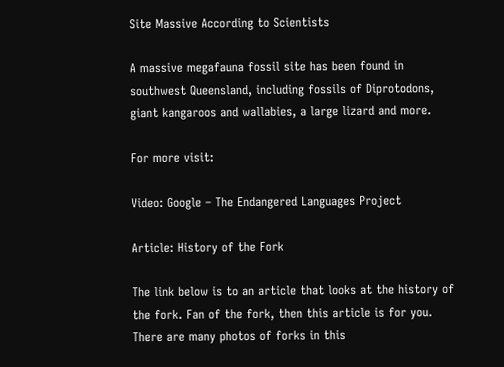Site Massive According to Scientists

A massive megafauna fossil site has been found in southwest Queensland, including fossils of Diprotodons, giant kangaroos and wallabies, a large lizard and more.

For more visit:

Video: Google – The Endangered Languages Project

Article: History of the Fork

The link below is to an article that looks at the history of the fork. Fan of the fork, then this article is for you. There are many photos of forks in this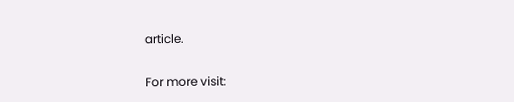article.

For more visit: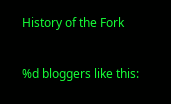History of the Fork

%d bloggers like this: